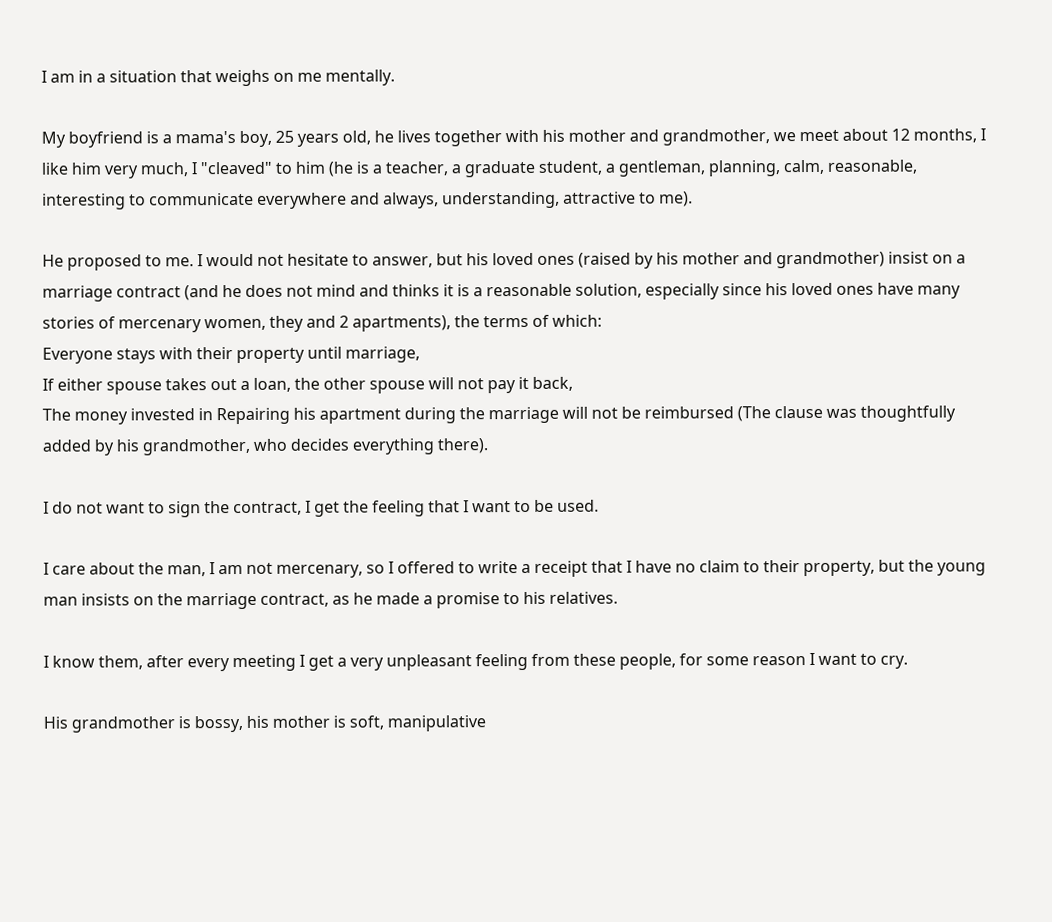I am in a situation that weighs on me mentally.

My boyfriend is a mama's boy, 25 years old, he lives together with his mother and grandmother, we meet about 12 months, I like him very much, I "cleaved" to him (he is a teacher, a graduate student, a gentleman, planning, calm, reasonable, interesting to communicate everywhere and always, understanding, attractive to me).

He proposed to me. I would not hesitate to answer, but his loved ones (raised by his mother and grandmother) insist on a marriage contract (and he does not mind and thinks it is a reasonable solution, especially since his loved ones have many stories of mercenary women, they and 2 apartments), the terms of which:
Everyone stays with their property until marriage,
If either spouse takes out a loan, the other spouse will not pay it back,
The money invested in Repairing his apartment during the marriage will not be reimbursed (The clause was thoughtfully added by his grandmother, who decides everything there).

I do not want to sign the contract, I get the feeling that I want to be used.

I care about the man, I am not mercenary, so I offered to write a receipt that I have no claim to their property, but the young man insists on the marriage contract, as he made a promise to his relatives.

I know them, after every meeting I get a very unpleasant feeling from these people, for some reason I want to cry.

His grandmother is bossy, his mother is soft, manipulative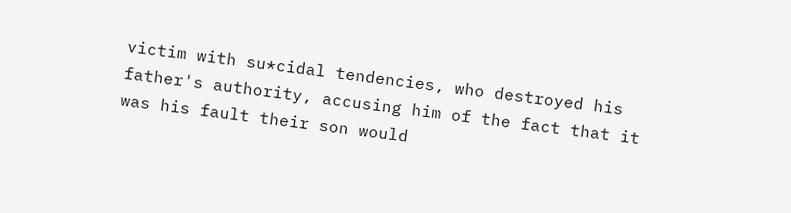victim with su*cidal tendencies, who destroyed his father's authority, accusing him of the fact that it was his fault their son would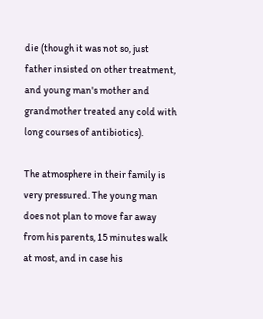die (though it was not so, just father insisted on other treatment, and young man's mother and grandmother treated any cold with long courses of antibiotics).

The atmosphere in their family is very pressured. The young man does not plan to move far away from his parents, 15 minutes walk at most, and in case his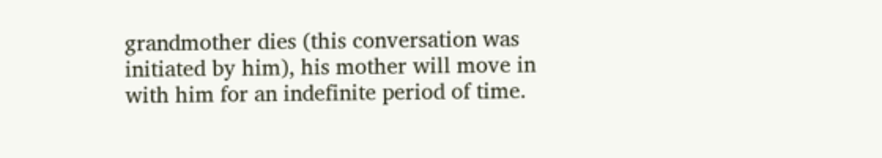grandmother dies (this conversation was initiated by him), his mother will move in with him for an indefinite period of time.